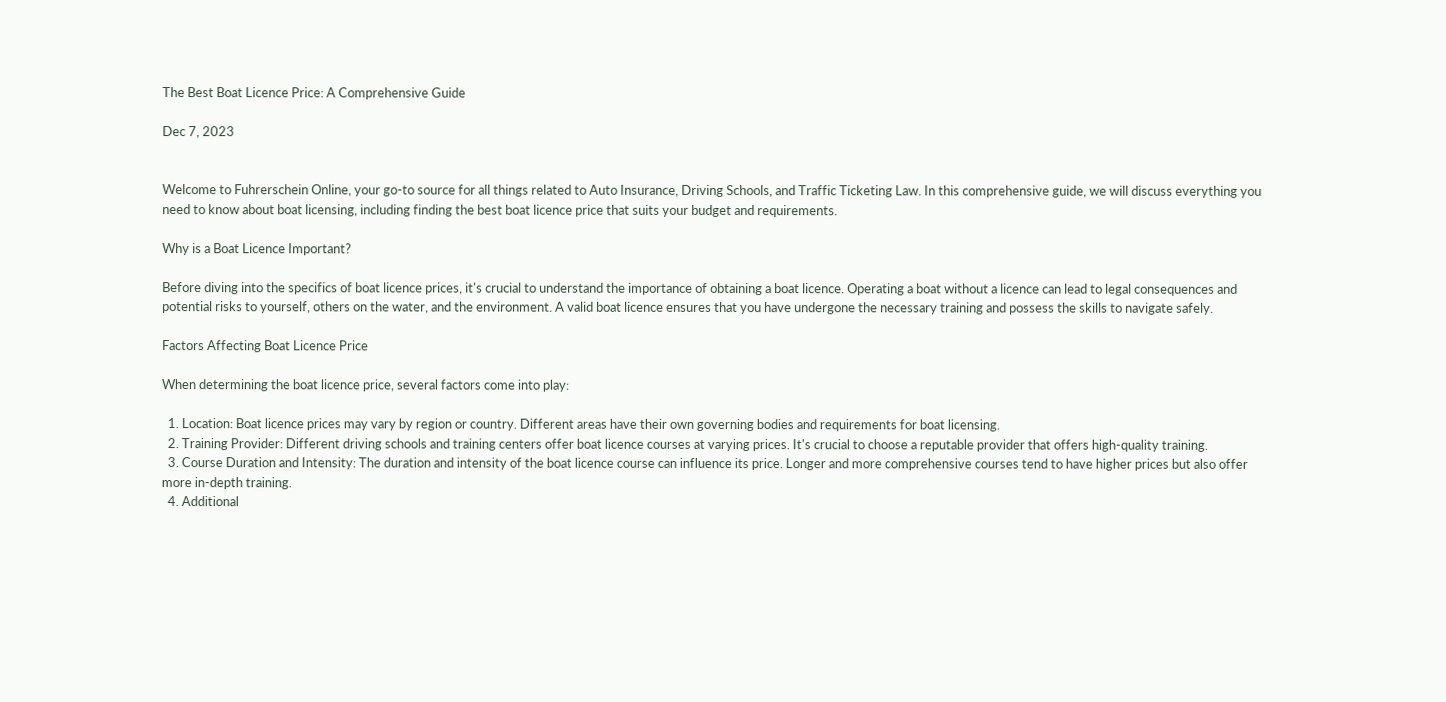The Best Boat Licence Price: A Comprehensive Guide

Dec 7, 2023


Welcome to Fuhrerschein Online, your go-to source for all things related to Auto Insurance, Driving Schools, and Traffic Ticketing Law. In this comprehensive guide, we will discuss everything you need to know about boat licensing, including finding the best boat licence price that suits your budget and requirements.

Why is a Boat Licence Important?

Before diving into the specifics of boat licence prices, it's crucial to understand the importance of obtaining a boat licence. Operating a boat without a licence can lead to legal consequences and potential risks to yourself, others on the water, and the environment. A valid boat licence ensures that you have undergone the necessary training and possess the skills to navigate safely.

Factors Affecting Boat Licence Price

When determining the boat licence price, several factors come into play:

  1. Location: Boat licence prices may vary by region or country. Different areas have their own governing bodies and requirements for boat licensing.
  2. Training Provider: Different driving schools and training centers offer boat licence courses at varying prices. It's crucial to choose a reputable provider that offers high-quality training.
  3. Course Duration and Intensity: The duration and intensity of the boat licence course can influence its price. Longer and more comprehensive courses tend to have higher prices but also offer more in-depth training.
  4. Additional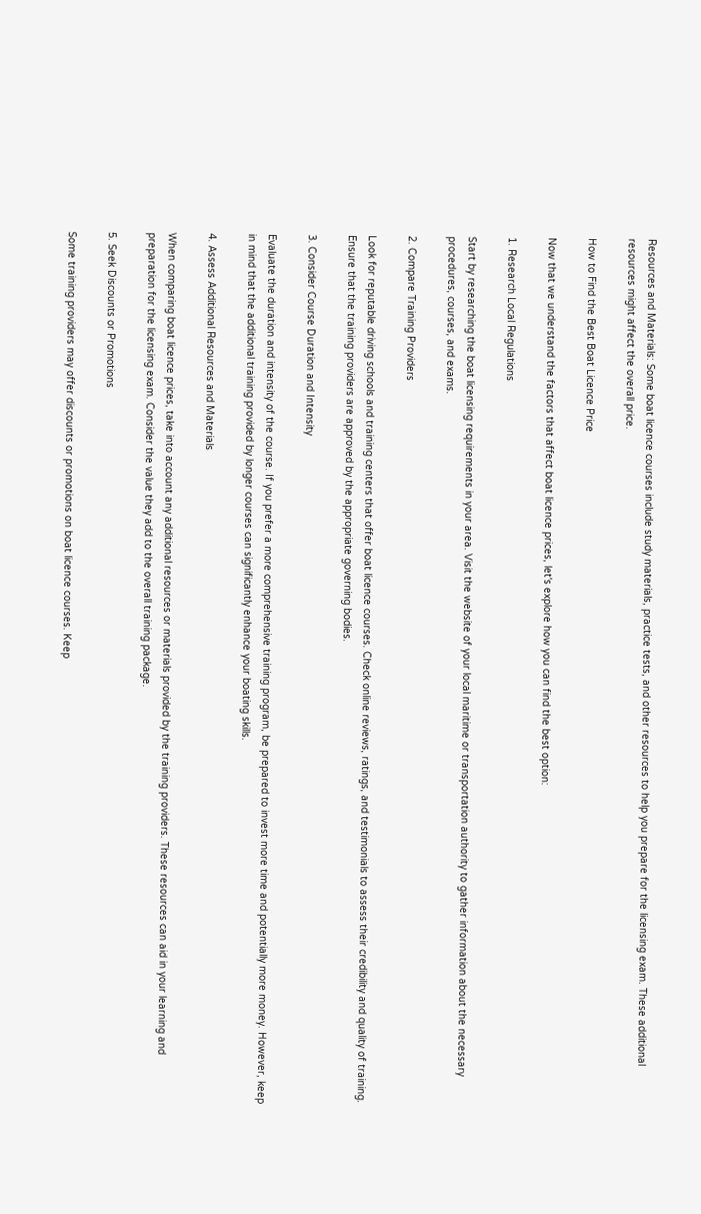Resources and Materials: Some boat licence courses include study materials, practice tests, and other resources to help you prepare for the licensing exam. These additional resources might affect the overall price.

How to Find the Best Boat Licence Price

Now that we understand the factors that affect boat licence prices, let's explore how you can find the best option:

1. Research Local Regulations

Start by researching the boat licensing requirements in your area. Visit the website of your local maritime or transportation authority to gather information about the necessary procedures, courses, and exams.

2. Compare Training Providers

Look for reputable driving schools and training centers that offer boat licence courses. Check online reviews, ratings, and testimonials to assess their credibility and quality of training. Ensure that the training providers are approved by the appropriate governing bodies.

3. Consider Course Duration and Intensity

Evaluate the duration and intensity of the course. If you prefer a more comprehensive training program, be prepared to invest more time and potentially more money. However, keep in mind that the additional training provided by longer courses can significantly enhance your boating skills.

4. Assess Additional Resources and Materials

When comparing boat licence prices, take into account any additional resources or materials provided by the training providers. These resources can aid in your learning and preparation for the licensing exam. Consider the value they add to the overall training package.

5. Seek Discounts or Promotions

Some training providers may offer discounts or promotions on boat licence courses. Keep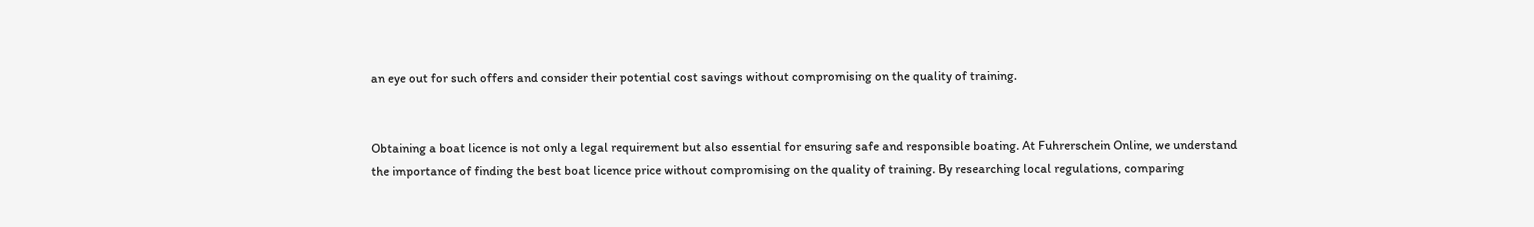an eye out for such offers and consider their potential cost savings without compromising on the quality of training.


Obtaining a boat licence is not only a legal requirement but also essential for ensuring safe and responsible boating. At Fuhrerschein Online, we understand the importance of finding the best boat licence price without compromising on the quality of training. By researching local regulations, comparing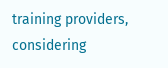training providers, considering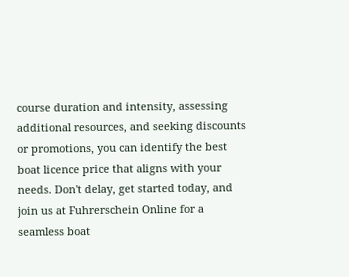course duration and intensity, assessing additional resources, and seeking discounts or promotions, you can identify the best boat licence price that aligns with your needs. Don't delay, get started today, and join us at Fuhrerschein Online for a seamless boat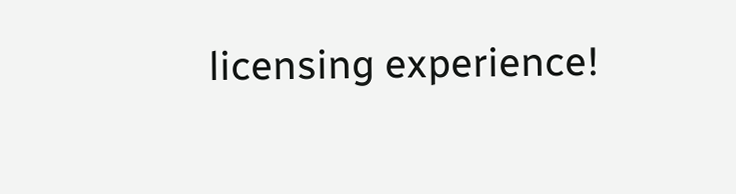licensing experience!